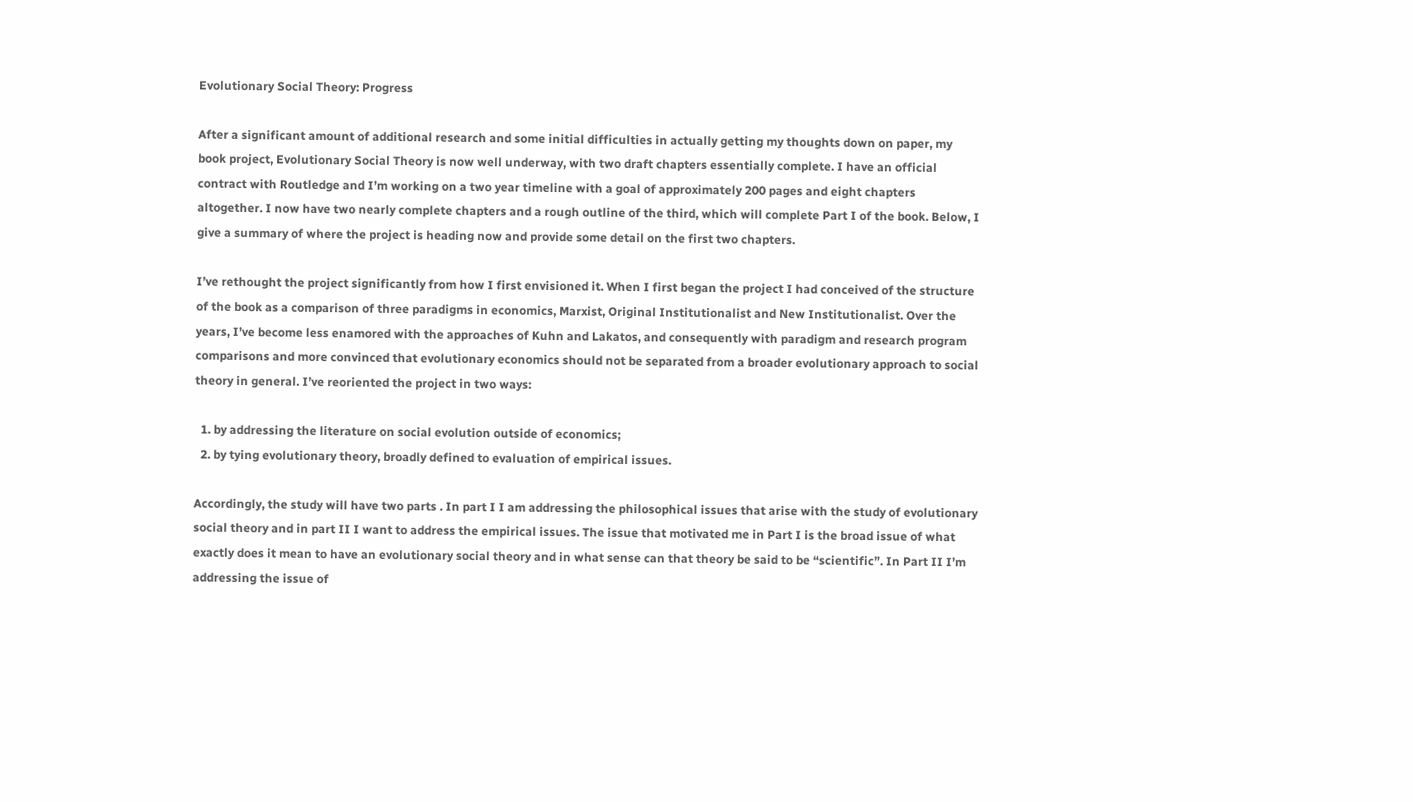Evolutionary Social Theory: Progress

After a significant amount of additional research and some initial difficulties in actually getting my thoughts down on paper, my book project, Evolutionary Social Theory is now well underway, with two draft chapters essentially complete. I have an official contract with Routledge and I’m working on a two year timeline with a goal of approximately 200 pages and eight chapters altogether. I now have two nearly complete chapters and a rough outline of the third, which will complete Part I of the book. Below, I give a summary of where the project is heading now and provide some detail on the first two chapters.

I’ve rethought the project significantly from how I first envisioned it. When I first began the project I had conceived of the structure of the book as a comparison of three paradigms in economics, Marxist, Original Institutionalist and New Institutionalist. Over the years, I’ve become less enamored with the approaches of Kuhn and Lakatos, and consequently with paradigm and research program comparisons and more convinced that evolutionary economics should not be separated from a broader evolutionary approach to social theory in general. I’ve reoriented the project in two ways:

  1. by addressing the literature on social evolution outside of economics;
  2. by tying evolutionary theory, broadly defined to evaluation of empirical issues.

Accordingly, the study will have two parts . In part I I am addressing the philosophical issues that arise with the study of evolutionary social theory and in part II I want to address the empirical issues. The issue that motivated me in Part I is the broad issue of what exactly does it mean to have an evolutionary social theory and in what sense can that theory be said to be “scientific”. In Part II I’m addressing the issue of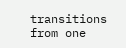transitions from one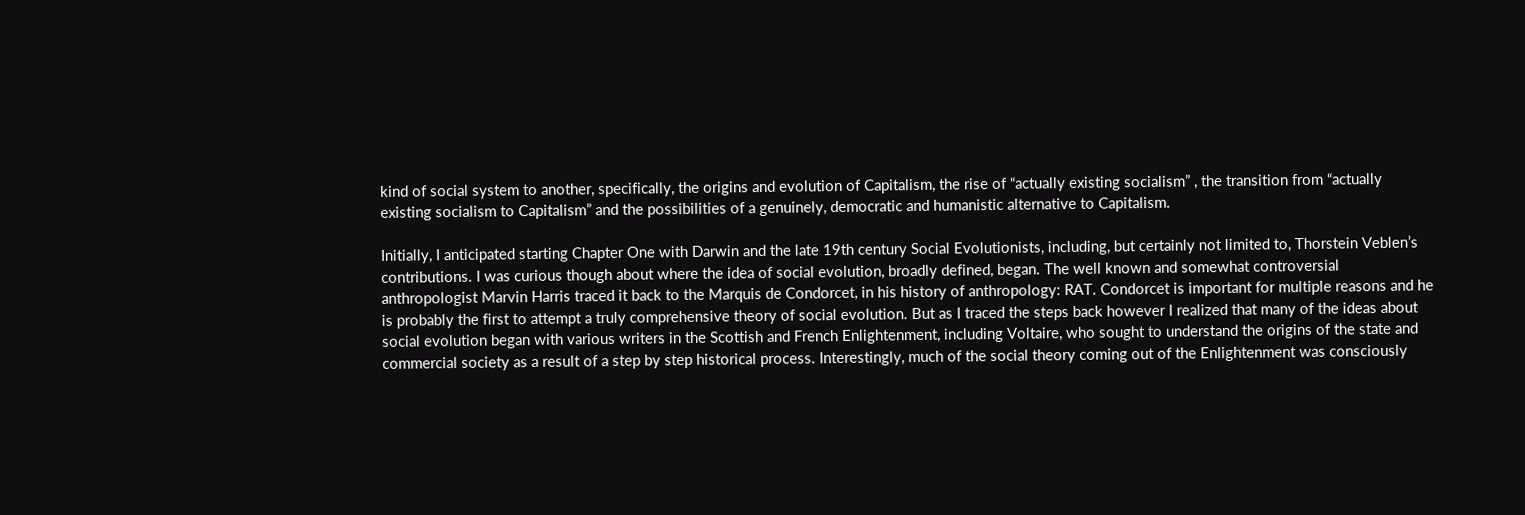kind of social system to another, specifically, the origins and evolution of Capitalism, the rise of “actually existing socialism” , the transition from “actually existing socialism to Capitalism” and the possibilities of a genuinely, democratic and humanistic alternative to Capitalism.

Initially, I anticipated starting Chapter One with Darwin and the late 19th century Social Evolutionists, including, but certainly not limited to, Thorstein Veblen’s contributions. I was curious though about where the idea of social evolution, broadly defined, began. The well known and somewhat controversial anthropologist Marvin Harris traced it back to the Marquis de Condorcet, in his history of anthropology: RAT. Condorcet is important for multiple reasons and he is probably the first to attempt a truly comprehensive theory of social evolution. But as I traced the steps back however I realized that many of the ideas about social evolution began with various writers in the Scottish and French Enlightenment, including Voltaire, who sought to understand the origins of the state and commercial society as a result of a step by step historical process. Interestingly, much of the social theory coming out of the Enlightenment was consciously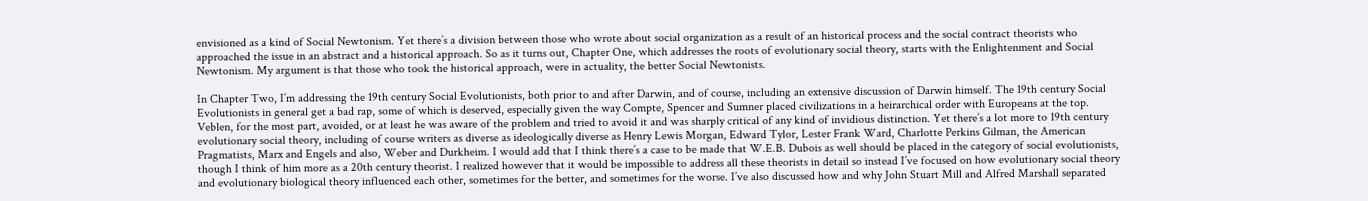envisioned as a kind of Social Newtonism. Yet there’s a division between those who wrote about social organization as a result of an historical process and the social contract theorists who approached the issue in an abstract and a historical approach. So as it turns out, Chapter One, which addresses the roots of evolutionary social theory, starts with the Enlightenment and Social Newtonism. My argument is that those who took the historical approach, were in actuality, the better Social Newtonists.

In Chapter Two, I’m addressing the 19th century Social Evolutionists, both prior to and after Darwin, and of course, including an extensive discussion of Darwin himself. The 19th century Social Evolutionists in general get a bad rap, some of which is deserved, especially given the way Compte, Spencer and Sumner placed civilizations in a heirarchical order with Europeans at the top. Veblen, for the most part, avoided, or at least he was aware of the problem and tried to avoid it and was sharply critical of any kind of invidious distinction. Yet there’s a lot more to 19th century evolutionary social theory, including of course writers as diverse as ideologically diverse as Henry Lewis Morgan, Edward Tylor, Lester Frank Ward, Charlotte Perkins Gilman, the American Pragmatists, Marx and Engels and also, Weber and Durkheim. I would add that I think there’s a case to be made that W.E.B. Dubois as well should be placed in the category of social evolutionists, though I think of him more as a 20th century theorist. I realized however that it would be impossible to address all these theorists in detail so instead I’ve focused on how evolutionary social theory and evolutionary biological theory influenced each other, sometimes for the better, and sometimes for the worse. I’ve also discussed how and why John Stuart Mill and Alfred Marshall separated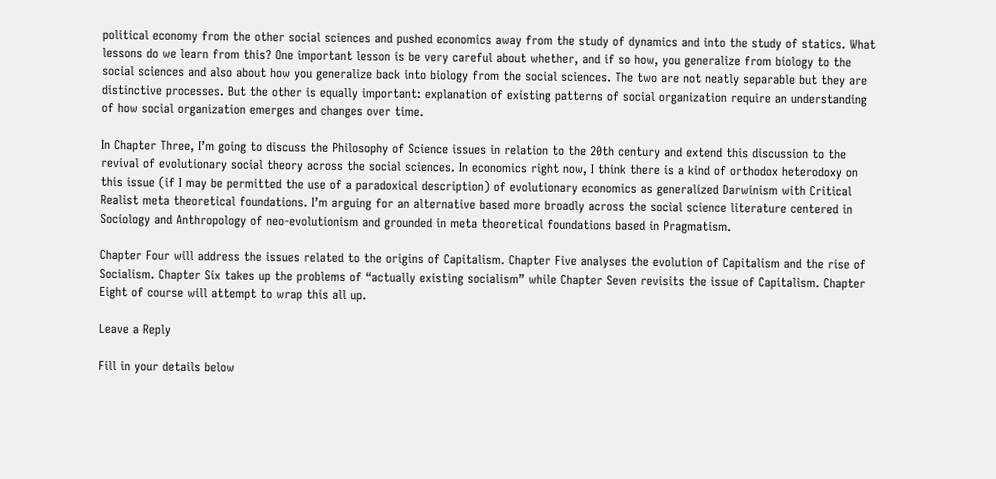political economy from the other social sciences and pushed economics away from the study of dynamics and into the study of statics. What lessons do we learn from this? One important lesson is be very careful about whether, and if so how, you generalize from biology to the social sciences and also about how you generalize back into biology from the social sciences. The two are not neatly separable but they are distinctive processes. But the other is equally important: explanation of existing patterns of social organization require an understanding of how social organization emerges and changes over time.

In Chapter Three, I’m going to discuss the Philosophy of Science issues in relation to the 20th century and extend this discussion to the revival of evolutionary social theory across the social sciences. In economics right now, I think there is a kind of orthodox heterodoxy on this issue (if I may be permitted the use of a paradoxical description) of evolutionary economics as generalized Darwinism with Critical Realist meta theoretical foundations. I’m arguing for an alternative based more broadly across the social science literature centered in Sociology and Anthropology of neo-evolutionism and grounded in meta theoretical foundations based in Pragmatism.

Chapter Four will address the issues related to the origins of Capitalism. Chapter Five analyses the evolution of Capitalism and the rise of Socialism. Chapter Six takes up the problems of “actually existing socialism” while Chapter Seven revisits the issue of Capitalism. Chapter Eight of course will attempt to wrap this all up.

Leave a Reply

Fill in your details below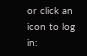or click an icon to log in: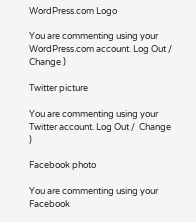WordPress.com Logo

You are commenting using your WordPress.com account. Log Out /  Change )

Twitter picture

You are commenting using your Twitter account. Log Out /  Change )

Facebook photo

You are commenting using your Facebook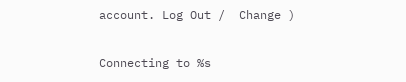account. Log Out /  Change )

Connecting to %s